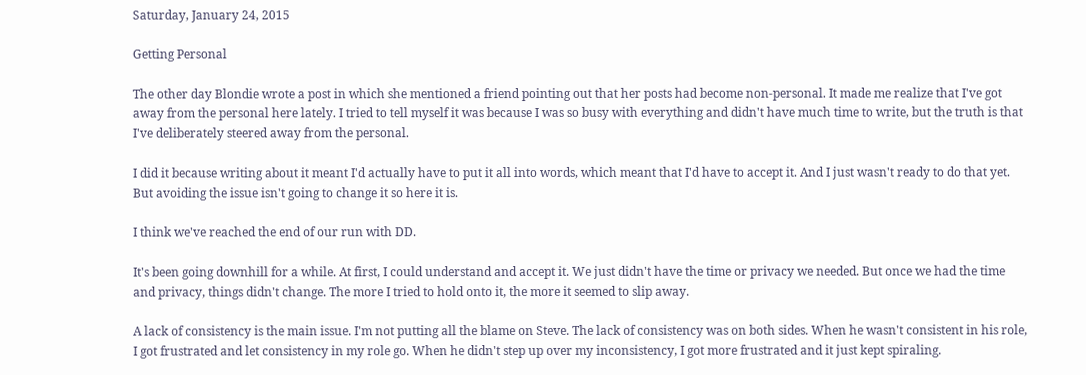Saturday, January 24, 2015

Getting Personal

The other day Blondie wrote a post in which she mentioned a friend pointing out that her posts had become non-personal. It made me realize that I've got away from the personal here lately. I tried to tell myself it was because I was so busy with everything and didn't have much time to write, but the truth is that I've deliberately steered away from the personal.

I did it because writing about it meant I'd actually have to put it all into words, which meant that I'd have to accept it. And I just wasn't ready to do that yet. But avoiding the issue isn't going to change it so here it is.

I think we've reached the end of our run with DD.

It's been going downhill for a while. At first, I could understand and accept it. We just didn't have the time or privacy we needed. But once we had the time and privacy, things didn't change. The more I tried to hold onto it, the more it seemed to slip away.

A lack of consistency is the main issue. I'm not putting all the blame on Steve. The lack of consistency was on both sides. When he wasn't consistent in his role, I got frustrated and let consistency in my role go. When he didn't step up over my inconsistency, I got more frustrated and it just kept spiraling.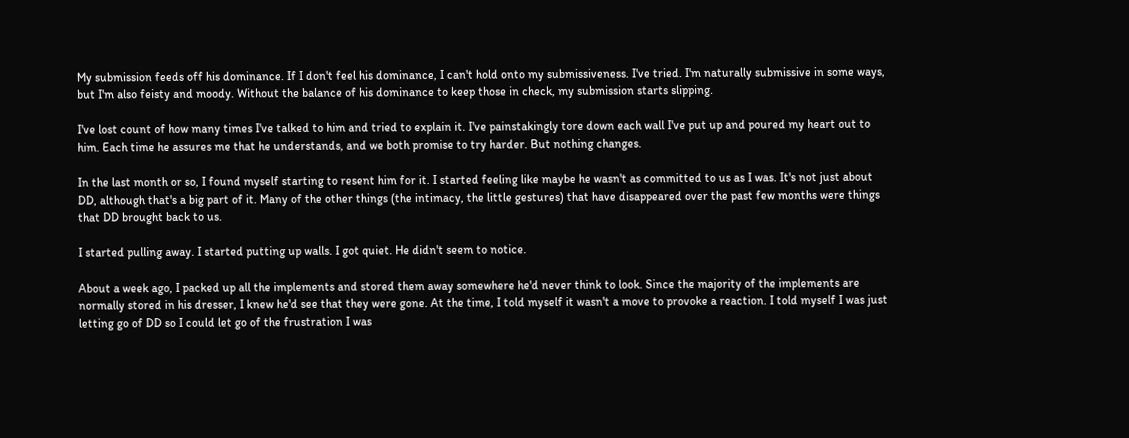My submission feeds off his dominance. If I don't feel his dominance, I can't hold onto my submissiveness. I've tried. I'm naturally submissive in some ways, but I'm also feisty and moody. Without the balance of his dominance to keep those in check, my submission starts slipping.

I've lost count of how many times I've talked to him and tried to explain it. I've painstakingly tore down each wall I've put up and poured my heart out to him. Each time he assures me that he understands, and we both promise to try harder. But nothing changes.

In the last month or so, I found myself starting to resent him for it. I started feeling like maybe he wasn't as committed to us as I was. It's not just about DD, although that's a big part of it. Many of the other things (the intimacy, the little gestures) that have disappeared over the past few months were things that DD brought back to us.

I started pulling away. I started putting up walls. I got quiet. He didn't seem to notice.

About a week ago, I packed up all the implements and stored them away somewhere he'd never think to look. Since the majority of the implements are normally stored in his dresser, I knew he'd see that they were gone. At the time, I told myself it wasn't a move to provoke a reaction. I told myself I was just letting go of DD so I could let go of the frustration I was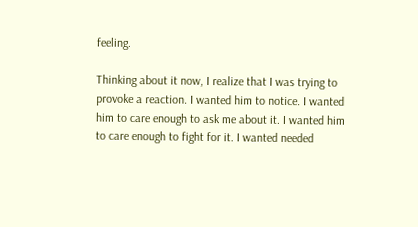feeling.

Thinking about it now, I realize that I was trying to provoke a reaction. I wanted him to notice. I wanted him to care enough to ask me about it. I wanted him to care enough to fight for it. I wanted needed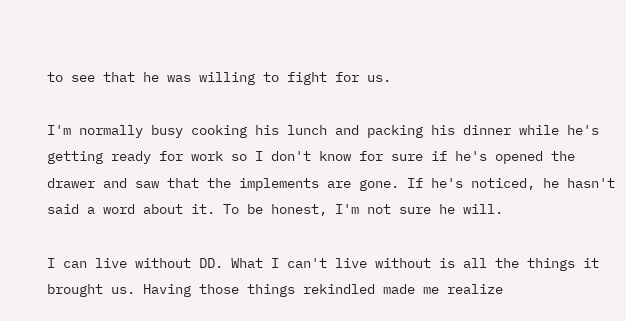to see that he was willing to fight for us.

I'm normally busy cooking his lunch and packing his dinner while he's getting ready for work so I don't know for sure if he's opened the drawer and saw that the implements are gone. If he's noticed, he hasn't said a word about it. To be honest, I'm not sure he will.

I can live without DD. What I can't live without is all the things it brought us. Having those things rekindled made me realize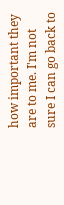how important they are to me. I'm not sure I can go back to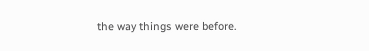the way things were before.